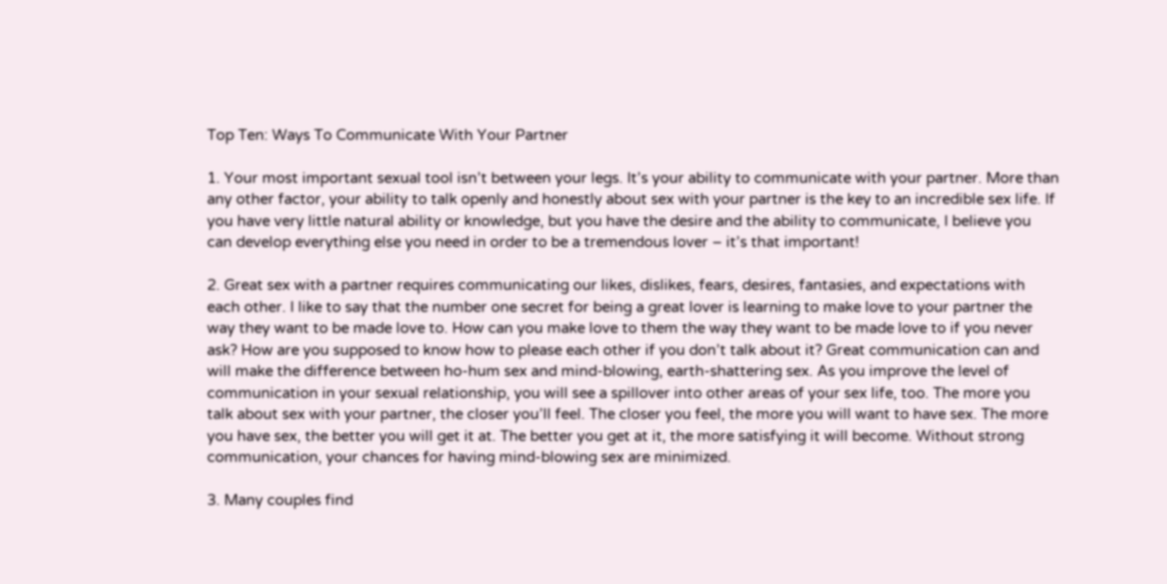Top Ten: Ways To Communicate With Your Partner

1. Your most important sexual tool isn’t between your legs. It’s your ability to communicate with your partner. More than any other factor, your ability to talk openly and honestly about sex with your partner is the key to an incredible sex life. If you have very little natural ability or knowledge, but you have the desire and the ability to communicate, I believe you can develop everything else you need in order to be a tremendous lover – it’s that important!

2. Great sex with a partner requires communicating our likes, dislikes, fears, desires, fantasies, and expectations with each other. I like to say that the number one secret for being a great lover is learning to make love to your partner the way they want to be made love to. How can you make love to them the way they want to be made love to if you never ask? How are you supposed to know how to please each other if you don’t talk about it? Great communication can and will make the difference between ho-hum sex and mind-blowing, earth-shattering sex. As you improve the level of communication in your sexual relationship, you will see a spillover into other areas of your sex life, too. The more you talk about sex with your partner, the closer you’ll feel. The closer you feel, the more you will want to have sex. The more you have sex, the better you will get it at. The better you get at it, the more satisfying it will become. Without strong communication, your chances for having mind-blowing sex are minimized.

3. Many couples find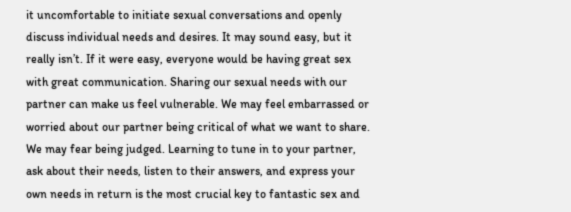it uncomfortable to initiate sexual conversations and openly discuss individual needs and desires. It may sound easy, but it really isn’t. If it were easy, everyone would be having great sex with great communication. Sharing our sexual needs with our partner can make us feel vulnerable. We may feel embarrassed or worried about our partner being critical of what we want to share. We may fear being judged. Learning to tune in to your partner, ask about their needs, listen to their answers, and express your own needs in return is the most crucial key to fantastic sex and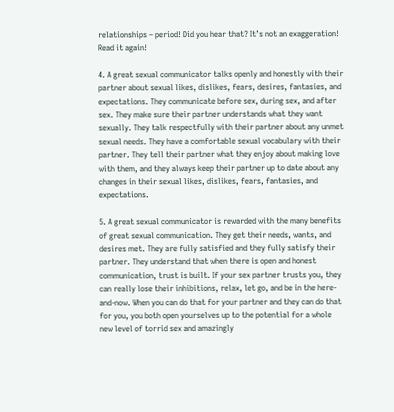relationships – period! Did you hear that? It’s not an exaggeration! Read it again!

4. A great sexual communicator talks openly and honestly with their partner about sexual likes, dislikes, fears, desires, fantasies, and expectations. They communicate before sex, during sex, and after sex. They make sure their partner understands what they want sexually. They talk respectfully with their partner about any unmet sexual needs. They have a comfortable sexual vocabulary with their partner. They tell their partner what they enjoy about making love with them, and they always keep their partner up to date about any changes in their sexual likes, dislikes, fears, fantasies, and expectations.

5. A great sexual communicator is rewarded with the many benefits of great sexual communication. They get their needs, wants, and desires met. They are fully satisfied and they fully satisfy their partner. They understand that when there is open and honest communication, trust is built. If your sex partner trusts you, they can really lose their inhibitions, relax, let go, and be in the here-and-now. When you can do that for your partner and they can do that for you, you both open yourselves up to the potential for a whole new level of torrid sex and amazingly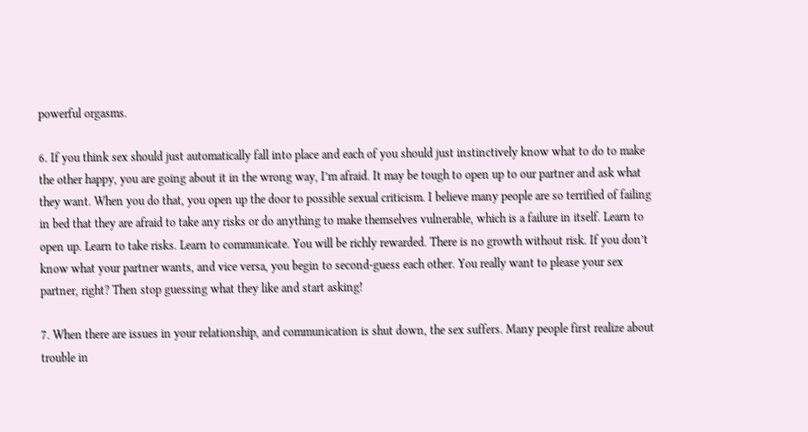powerful orgasms.

6. If you think sex should just automatically fall into place and each of you should just instinctively know what to do to make the other happy, you are going about it in the wrong way, I’m afraid. It may be tough to open up to our partner and ask what they want. When you do that, you open up the door to possible sexual criticism. I believe many people are so terrified of failing in bed that they are afraid to take any risks or do anything to make themselves vulnerable, which is a failure in itself. Learn to open up. Learn to take risks. Learn to communicate. You will be richly rewarded. There is no growth without risk. If you don’t know what your partner wants, and vice versa, you begin to second-guess each other. You really want to please your sex partner, right? Then stop guessing what they like and start asking!

7. When there are issues in your relationship, and communication is shut down, the sex suffers. Many people first realize about trouble in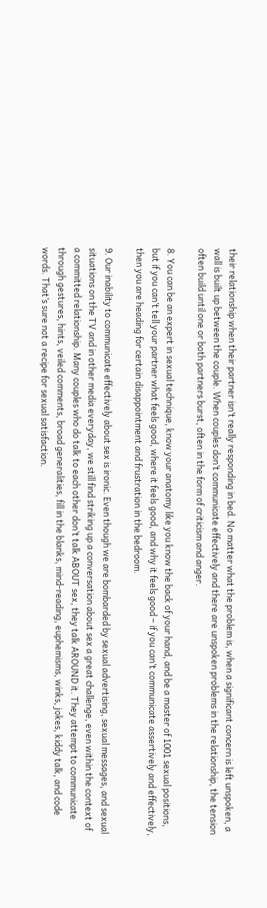their relationship when their partner isn’t really responding in bed. No matter what the problem is, when a significant concern is left unspoken, a wall is built up between the couple. When couples don’t communicate effectively and there are unspoken problems in the relationship, the tension often build until one or both partners burst, often in the form of criticism and anger.

8. You can be an expert in sexual technique, know your anatomy like you know the back of your hand, and be a master of 1001 sexual positions, but if you can’t tell your partner what feels good, where it feels good, and why it feels good – if you can’t communicate assertively and effectively, then you are heading for certain disappointment and frustration in the bedroom.

9. Our inability to communicate effectively about sex is ironic. Even though we are bombarded by sexual advertising, sexual messages, and sexual situations on the TV and in other media everyday, we still find striking up a conversation about sex a great challenge, even within the context of a committed relationship. Many couples who do talk to each other don’t talk ABOUT sex, they talk AROUND it. They attempt to communicate through gestures, hints, veiled comments, broad generalities, fill in the blanks, mind-reading, euphemisms, winks, jokes, kiddy talk, and code words. That’s sure not a recipe for sexual satisfaction.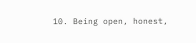10. Being open, honest,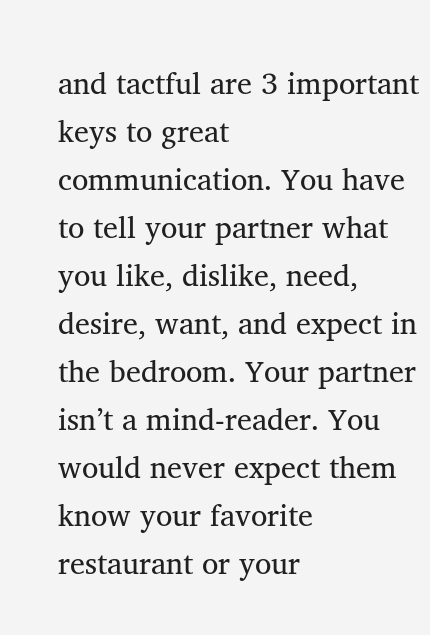and tactful are 3 important keys to great communication. You have to tell your partner what you like, dislike, need, desire, want, and expect in the bedroom. Your partner isn’t a mind-reader. You would never expect them know your favorite restaurant or your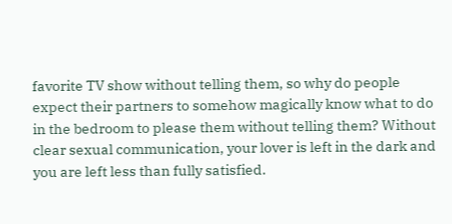favorite TV show without telling them, so why do people expect their partners to somehow magically know what to do in the bedroom to please them without telling them? Without clear sexual communication, your lover is left in the dark and you are left less than fully satisfied.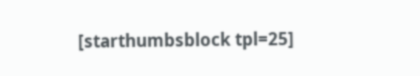[starthumbsblock tpl=25]